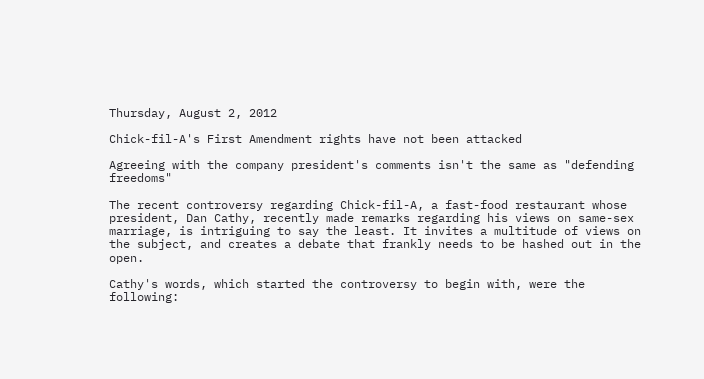Thursday, August 2, 2012

Chick-fil-A's First Amendment rights have not been attacked

Agreeing with the company president's comments isn't the same as "defending freedoms"

The recent controversy regarding Chick-fil-A, a fast-food restaurant whose president, Dan Cathy, recently made remarks regarding his views on same-sex marriage, is intriguing to say the least. It invites a multitude of views on the subject, and creates a debate that frankly needs to be hashed out in the open.

Cathy's words, which started the controversy to begin with, were the following: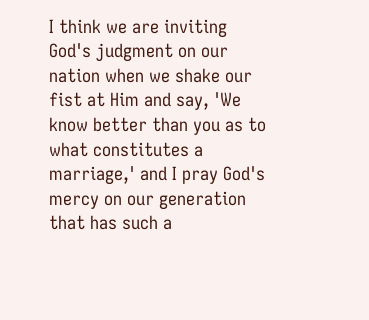I think we are inviting God's judgment on our nation when we shake our fist at Him and say, 'We know better than you as to what constitutes a marriage,' and I pray God's mercy on our generation that has such a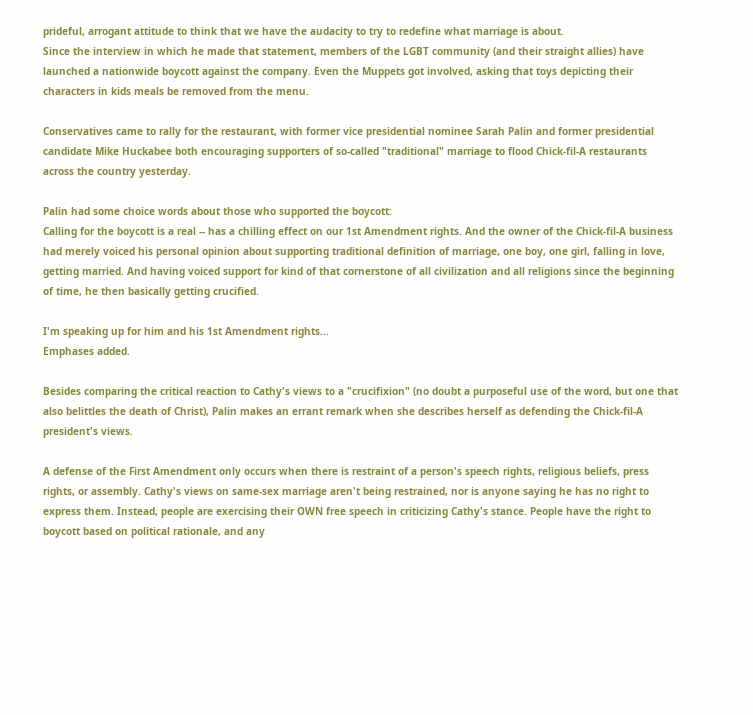prideful, arrogant attitude to think that we have the audacity to try to redefine what marriage is about.
Since the interview in which he made that statement, members of the LGBT community (and their straight allies) have launched a nationwide boycott against the company. Even the Muppets got involved, asking that toys depicting their characters in kids meals be removed from the menu.

Conservatives came to rally for the restaurant, with former vice presidential nominee Sarah Palin and former presidential candidate Mike Huckabee both encouraging supporters of so-called "traditional" marriage to flood Chick-fil-A restaurants across the country yesterday.

Palin had some choice words about those who supported the boycott:
Calling for the boycott is a real -- has a chilling effect on our 1st Amendment rights. And the owner of the Chick-fil-A business had merely voiced his personal opinion about supporting traditional definition of marriage, one boy, one girl, falling in love, getting married. And having voiced support for kind of that cornerstone of all civilization and all religions since the beginning of time, he then basically getting crucified.

I'm speaking up for him and his 1st Amendment rights...
Emphases added.

Besides comparing the critical reaction to Cathy's views to a "crucifixion" (no doubt a purposeful use of the word, but one that also belittles the death of Christ), Palin makes an errant remark when she describes herself as defending the Chick-fil-A president's views.

A defense of the First Amendment only occurs when there is restraint of a person's speech rights, religious beliefs, press rights, or assembly. Cathy's views on same-sex marriage aren't being restrained, nor is anyone saying he has no right to express them. Instead, people are exercising their OWN free speech in criticizing Cathy's stance. People have the right to boycott based on political rationale, and any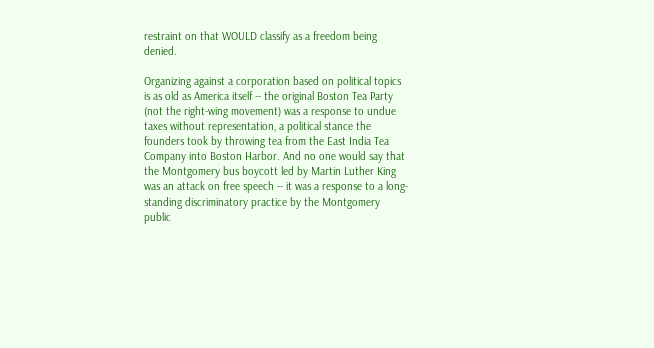restraint on that WOULD classify as a freedom being denied.

Organizing against a corporation based on political topics is as old as America itself -- the original Boston Tea Party (not the right-wing movement) was a response to undue taxes without representation, a political stance the founders took by throwing tea from the East India Tea Company into Boston Harbor. And no one would say that the Montgomery bus boycott led by Martin Luther King was an attack on free speech -- it was a response to a long-standing discriminatory practice by the Montgomery public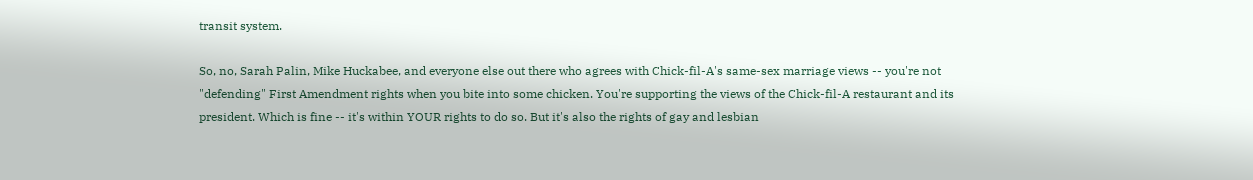transit system.

So, no, Sarah Palin, Mike Huckabee, and everyone else out there who agrees with Chick-fil-A's same-sex marriage views -- you're not "defending" First Amendment rights when you bite into some chicken. You're supporting the views of the Chick-fil-A restaurant and its president. Which is fine -- it's within YOUR rights to do so. But it's also the rights of gay and lesbian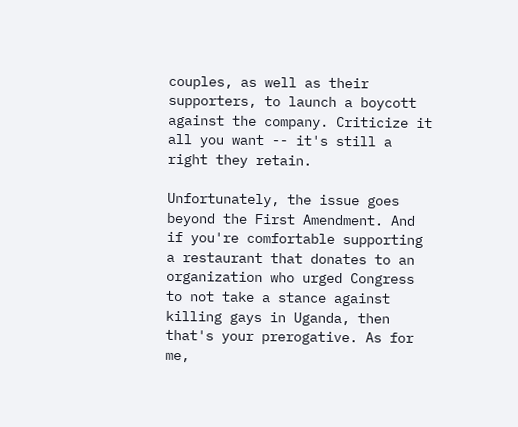couples, as well as their supporters, to launch a boycott against the company. Criticize it all you want -- it's still a right they retain.

Unfortunately, the issue goes beyond the First Amendment. And if you're comfortable supporting a restaurant that donates to an organization who urged Congress to not take a stance against killing gays in Uganda, then that's your prerogative. As for me,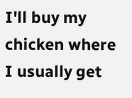I'll buy my chicken where I usually get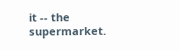it -- the supermarket.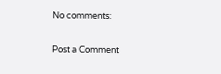No comments:

Post a Comment